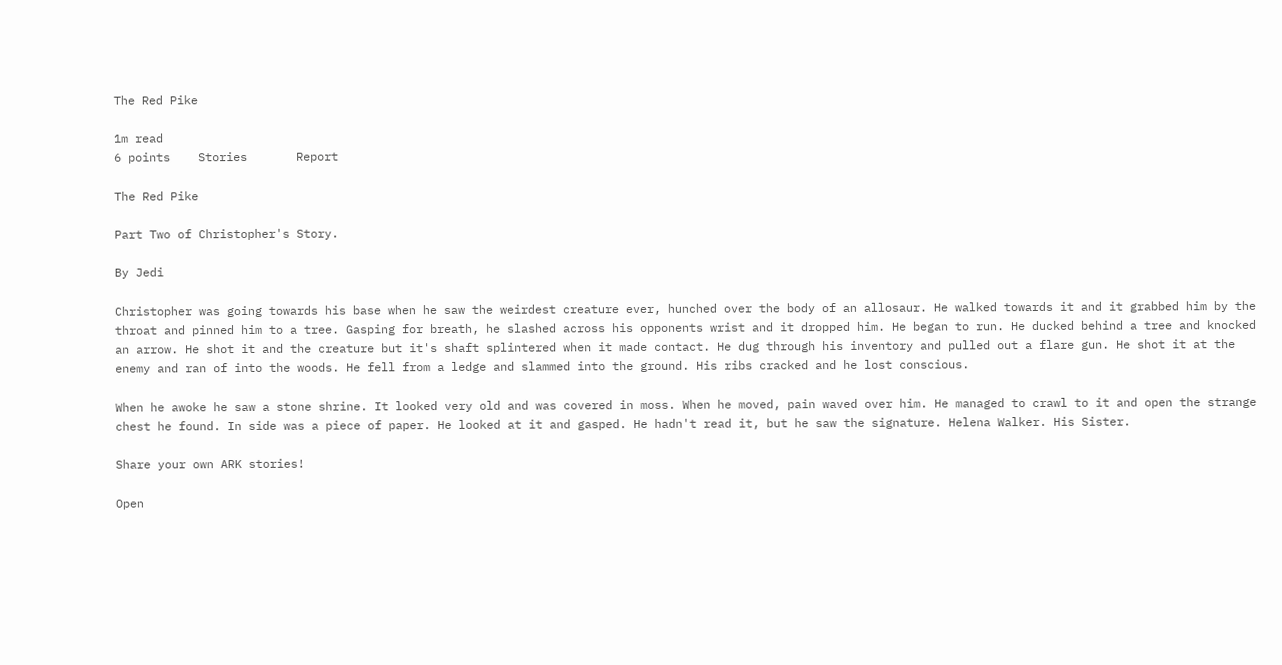The Red Pike

1m read
6 points    Stories       Report

The Red Pike

Part Two of Christopher's Story.

By Jedi

Christopher was going towards his base when he saw the weirdest creature ever, hunched over the body of an allosaur. He walked towards it and it grabbed him by the throat and pinned him to a tree. Gasping for breath, he slashed across his opponents wrist and it dropped him. He began to run. He ducked behind a tree and knocked an arrow. He shot it and the creature but it's shaft splintered when it made contact. He dug through his inventory and pulled out a flare gun. He shot it at the enemy and ran of into the woods. He fell from a ledge and slammed into the ground. His ribs cracked and he lost conscious.

When he awoke he saw a stone shrine. It looked very old and was covered in moss. When he moved, pain waved over him. He managed to crawl to it and open the strange chest he found. In side was a piece of paper. He looked at it and gasped. He hadn't read it, but he saw the signature. Helena Walker. His Sister.

Share your own ARK stories!

Open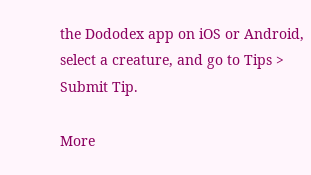the Dododex app on iOS or Android, select a creature, and go to Tips > Submit Tip.

More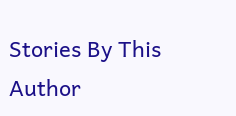Stories By This Author